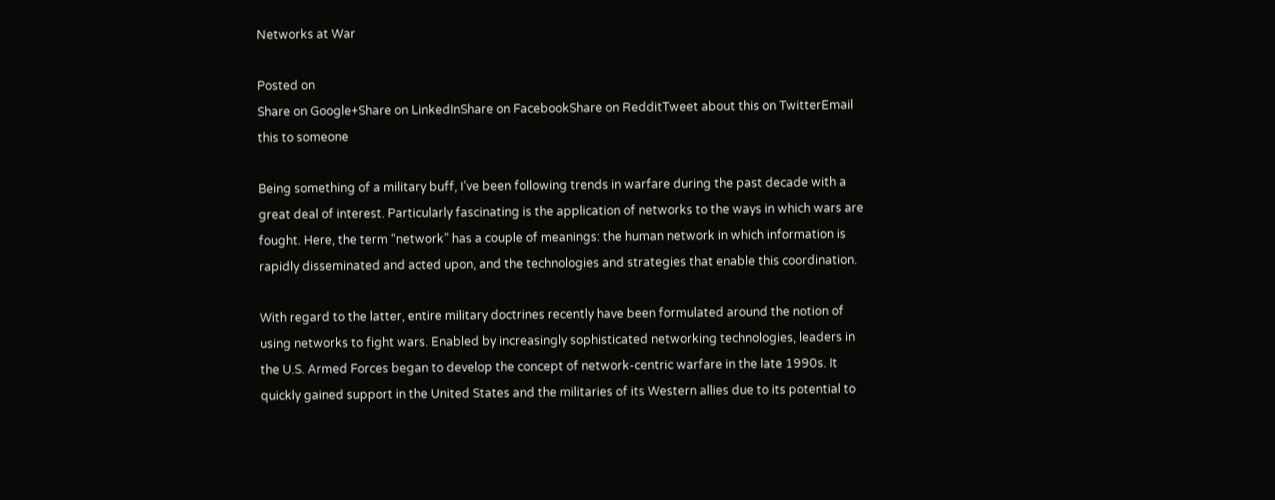Networks at War

Posted on
Share on Google+Share on LinkedInShare on FacebookShare on RedditTweet about this on TwitterEmail this to someone

Being something of a military buff, I’ve been following trends in warfare during the past decade with a great deal of interest. Particularly fascinating is the application of networks to the ways in which wars are fought. Here, the term “network” has a couple of meanings: the human network in which information is rapidly disseminated and acted upon, and the technologies and strategies that enable this coordination.

With regard to the latter, entire military doctrines recently have been formulated around the notion of using networks to fight wars. Enabled by increasingly sophisticated networking technologies, leaders in the U.S. Armed Forces began to develop the concept of network-centric warfare in the late 1990s. It quickly gained support in the United States and the militaries of its Western allies due to its potential to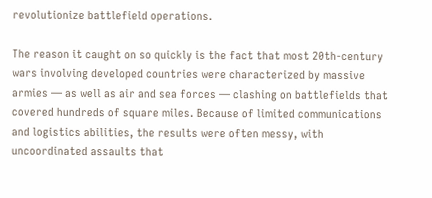revolutionize battlefield operations.

The reason it caught on so quickly is the fact that most 20th-century wars involving developed countries were characterized by massive armies — as well as air and sea forces — clashing on battlefields that covered hundreds of square miles. Because of limited communications and logistics abilities, the results were often messy, with uncoordinated assaults that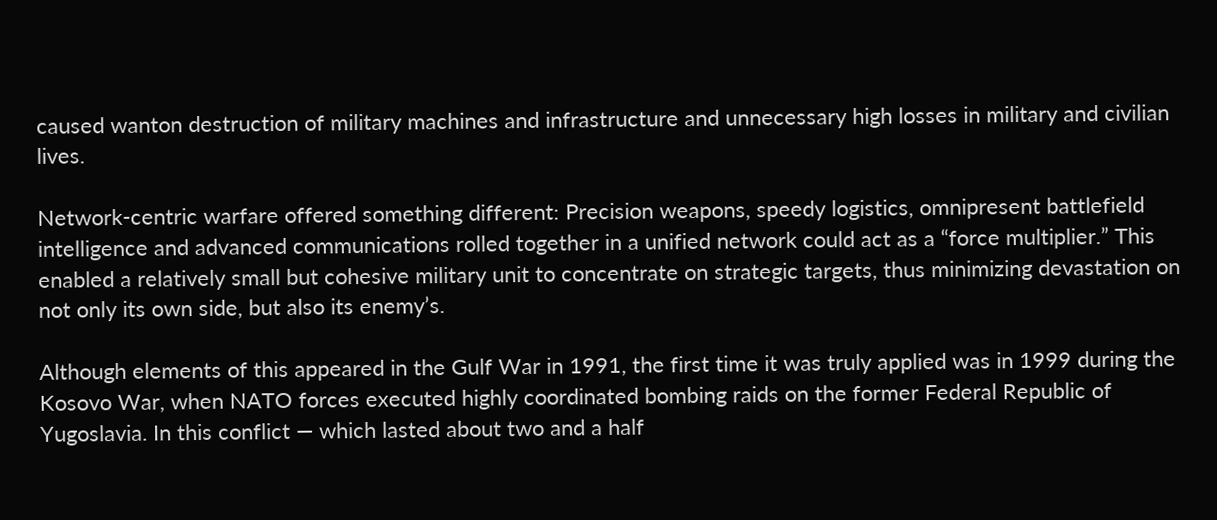caused wanton destruction of military machines and infrastructure and unnecessary high losses in military and civilian lives.

Network-centric warfare offered something different: Precision weapons, speedy logistics, omnipresent battlefield intelligence and advanced communications rolled together in a unified network could act as a “force multiplier.” This enabled a relatively small but cohesive military unit to concentrate on strategic targets, thus minimizing devastation on not only its own side, but also its enemy’s.

Although elements of this appeared in the Gulf War in 1991, the first time it was truly applied was in 1999 during the Kosovo War, when NATO forces executed highly coordinated bombing raids on the former Federal Republic of Yugoslavia. In this conflict — which lasted about two and a half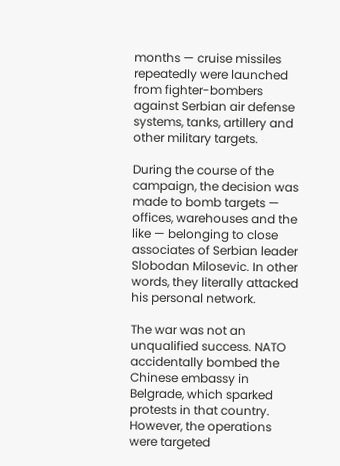months — cruise missiles repeatedly were launched from fighter-bombers against Serbian air defense systems, tanks, artillery and other military targets.

During the course of the campaign, the decision was made to bomb targets — offices, warehouses and the like — belonging to close associates of Serbian leader Slobodan Milosevic. In other words, they literally attacked his personal network.

The war was not an unqualified success. NATO accidentally bombed the Chinese embassy in Belgrade, which sparked protests in that country. However, the operations were targeted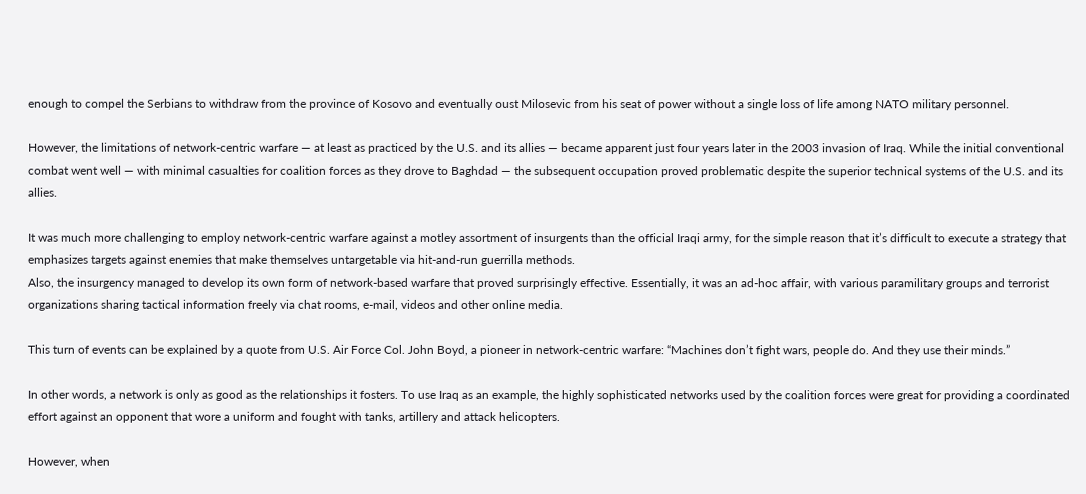enough to compel the Serbians to withdraw from the province of Kosovo and eventually oust Milosevic from his seat of power without a single loss of life among NATO military personnel.

However, the limitations of network-centric warfare — at least as practiced by the U.S. and its allies — became apparent just four years later in the 2003 invasion of Iraq. While the initial conventional combat went well — with minimal casualties for coalition forces as they drove to Baghdad — the subsequent occupation proved problematic despite the superior technical systems of the U.S. and its allies.

It was much more challenging to employ network-centric warfare against a motley assortment of insurgents than the official Iraqi army, for the simple reason that it’s difficult to execute a strategy that emphasizes targets against enemies that make themselves untargetable via hit-and-run guerrilla methods.
Also, the insurgency managed to develop its own form of network-based warfare that proved surprisingly effective. Essentially, it was an ad-hoc affair, with various paramilitary groups and terrorist organizations sharing tactical information freely via chat rooms, e-mail, videos and other online media.

This turn of events can be explained by a quote from U.S. Air Force Col. John Boyd, a pioneer in network-centric warfare: “Machines don’t fight wars, people do. And they use their minds.”

In other words, a network is only as good as the relationships it fosters. To use Iraq as an example, the highly sophisticated networks used by the coalition forces were great for providing a coordinated effort against an opponent that wore a uniform and fought with tanks, artillery and attack helicopters.

However, when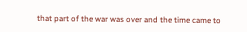that part of the war was over and the time came to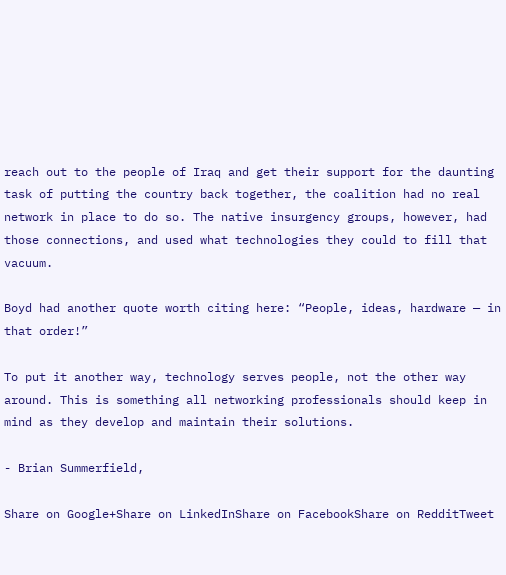reach out to the people of Iraq and get their support for the daunting task of putting the country back together, the coalition had no real network in place to do so. The native insurgency groups, however, had those connections, and used what technologies they could to fill that vacuum.

Boyd had another quote worth citing here: “People, ideas, hardware — in that order!”

To put it another way, technology serves people, not the other way around. This is something all networking professionals should keep in mind as they develop and maintain their solutions.

- Brian Summerfield,

Share on Google+Share on LinkedInShare on FacebookShare on RedditTweet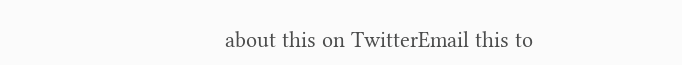about this on TwitterEmail this to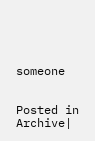someone


Posted in Archive|